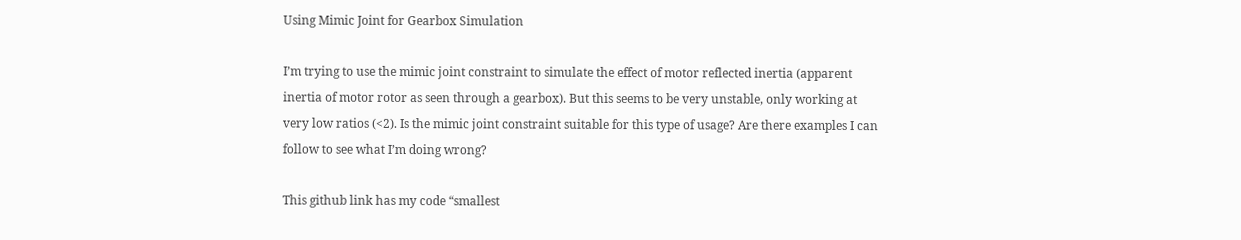Using Mimic Joint for Gearbox Simulation

I’m trying to use the mimic joint constraint to simulate the effect of motor reflected inertia (apparent inertia of motor rotor as seen through a gearbox). But this seems to be very unstable, only working at very low ratios (<2). Is the mimic joint constraint suitable for this type of usage? Are there examples I can follow to see what I’m doing wrong?

This github link has my code “smallest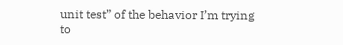unit test” of the behavior I’m trying to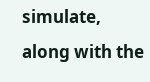simulate, along with the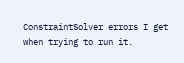ConstraintSolver errors I get when trying to run it.